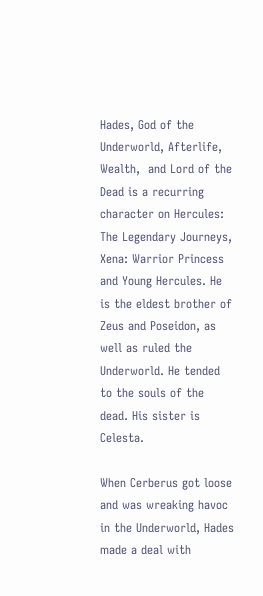Hades, God of the Underworld, Afterlife, Wealth,  and Lord of the Dead is a recurring character on Hercules: The Legendary Journeys, Xena: Warrior Princess and Young Hercules. He is the eldest brother of Zeus and Poseidon, as well as ruled the Underworld. He tended to the souls of the dead. His sister is Celesta.

When Cerberus got loose and was wreaking havoc in the Underworld, Hades made a deal with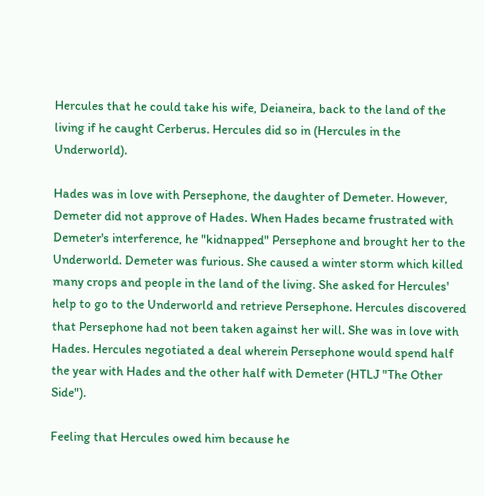Hercules that he could take his wife, Deianeira, back to the land of the living if he caught Cerberus. Hercules did so in (Hercules in the Underworld).

Hades was in love with Persephone, the daughter of Demeter. However, Demeter did not approve of Hades. When Hades became frustrated with Demeter's interference, he "kidnapped" Persephone and brought her to the Underworld. Demeter was furious. She caused a winter storm which killed many crops and people in the land of the living. She asked for Hercules' help to go to the Underworld and retrieve Persephone. Hercules discovered that Persephone had not been taken against her will. She was in love with Hades. Hercules negotiated a deal wherein Persephone would spend half the year with Hades and the other half with Demeter (HTLJ "The Other Side").

Feeling that Hercules owed him because he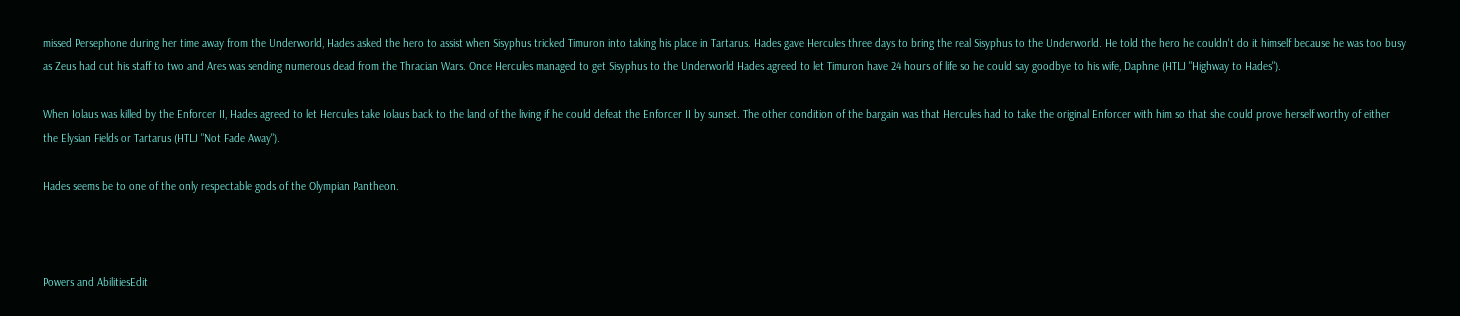missed Persephone during her time away from the Underworld, Hades asked the hero to assist when Sisyphus tricked Timuron into taking his place in Tartarus. Hades gave Hercules three days to bring the real Sisyphus to the Underworld. He told the hero he couldn't do it himself because he was too busy as Zeus had cut his staff to two and Ares was sending numerous dead from the Thracian Wars. Once Hercules managed to get Sisyphus to the Underworld Hades agreed to let Timuron have 24 hours of life so he could say goodbye to his wife, Daphne (HTLJ "Highway to Hades").

When Iolaus was killed by the Enforcer II, Hades agreed to let Hercules take Iolaus back to the land of the living if he could defeat the Enforcer II by sunset. The other condition of the bargain was that Hercules had to take the original Enforcer with him so that she could prove herself worthy of either the Elysian Fields or Tartarus (HTLJ "Not Fade Away").

Hades seems be to one of the only respectable gods of the Olympian Pantheon.



Powers and AbilitiesEdit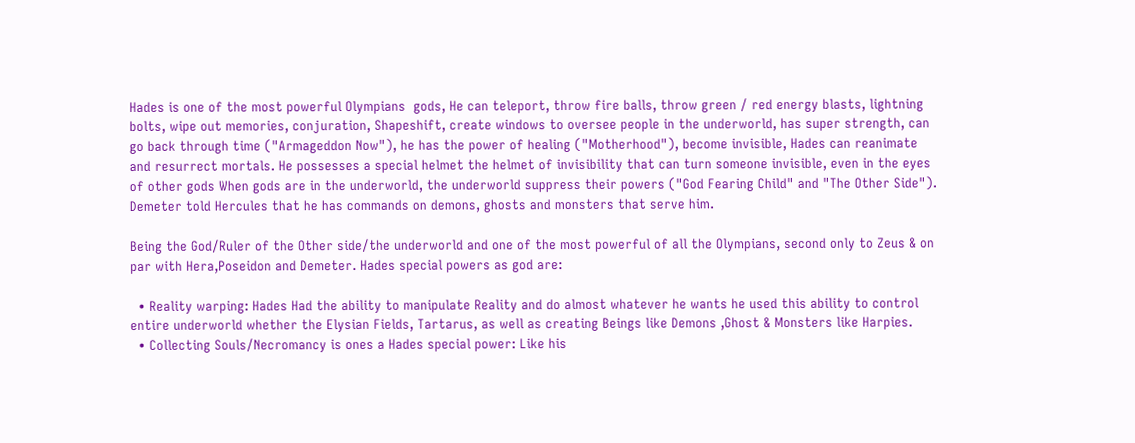Hades is one of the most powerful Olympians  gods, He can teleport, throw fire balls, throw green / red energy blasts, lightning bolts, wipe out memories, conjuration, Shapeshift, create windows to oversee people in the underworld, has super strength, can go back through time ("Armageddon Now"), he has the power of healing ("Motherhood"), become invisible, Hades can reanimate and resurrect mortals. He possesses a special helmet the helmet of invisibility that can turn someone invisible, even in the eyes of other gods When gods are in the underworld, the underworld suppress their powers ("God Fearing Child" and "The Other Side"). Demeter told Hercules that he has commands on demons, ghosts and monsters that serve him.

Being the God/Ruler of the Other side/the underworld and one of the most powerful of all the Olympians, second only to Zeus & on par with Hera,Poseidon and Demeter. Hades special powers as god are:

  • Reality warping: Hades Had the ability to manipulate Reality and do almost whatever he wants he used this ability to control entire underworld whether the Elysian Fields, Tartarus, as well as creating Beings like Demons ,Ghost & Monsters like Harpies.
  • Collecting Souls/Necromancy is ones a Hades special power: Like his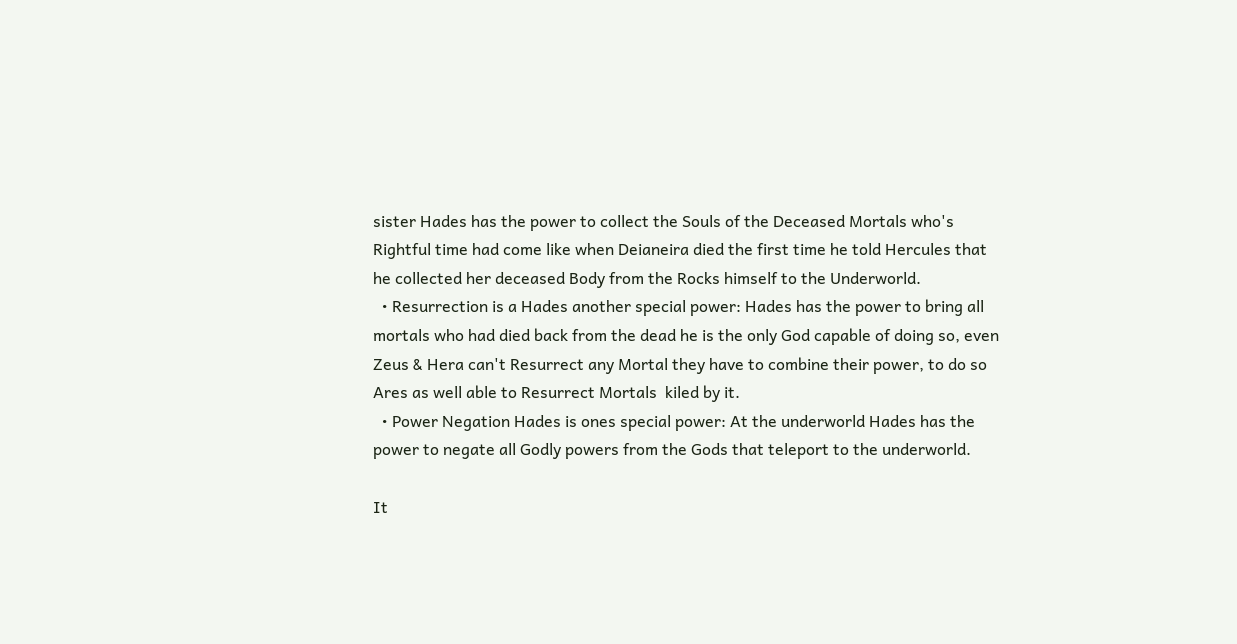sister Hades has the power to collect the Souls of the Deceased Mortals who's Rightful time had come like when Deianeira died the first time he told Hercules that he collected her deceased Body from the Rocks himself to the Underworld.
  • Resurrection is a Hades another special power: Hades has the power to bring all mortals who had died back from the dead he is the only God capable of doing so, even Zeus & Hera can't Resurrect any Mortal they have to combine their power, to do so Ares as well able to Resurrect Mortals  kiled by it.
  • Power Negation Hades is ones special power: At the underworld Hades has the power to negate all Godly powers from the Gods that teleport to the underworld.

It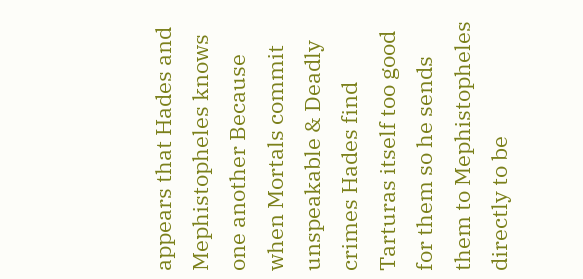appears that Hades and Mephistopheles knows one another Because when Mortals commit unspeakable & Deadly crimes Hades find Tarturas itself too good for them so he sends them to Mephistopheles directly to be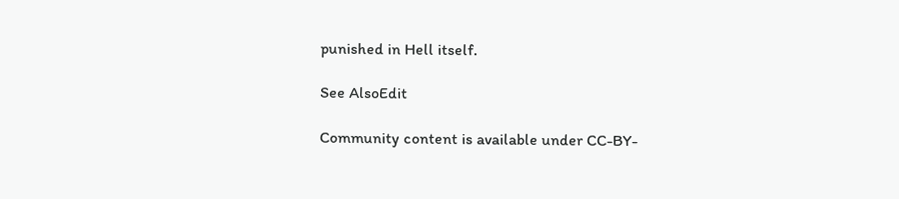punished in Hell itself.

See AlsoEdit

Community content is available under CC-BY-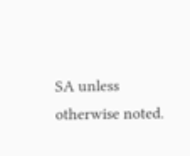SA unless otherwise noted.